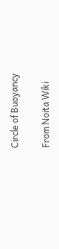Circle of Buoyancy

From Noita Wiki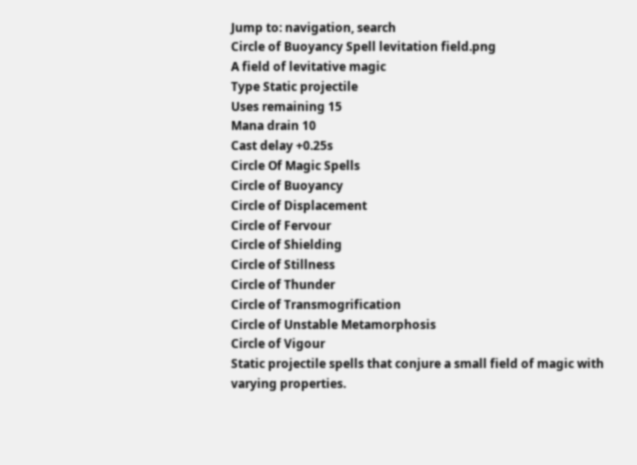Jump to: navigation, search
Circle of Buoyancy Spell levitation field.png
A field of levitative magic
Type Static projectile
Uses remaining 15
Mana drain 10
Cast delay +0.25s
Circle Of Magic Spells
Circle of Buoyancy
Circle of Displacement
Circle of Fervour
Circle of Shielding
Circle of Stillness
Circle of Thunder
Circle of Transmogrification
Circle of Unstable Metamorphosis
Circle of Vigour
Static projectile spells that conjure a small field of magic with varying properties.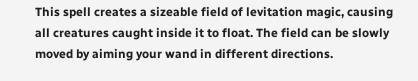This spell creates a sizeable field of levitation magic, causing all creatures caught inside it to float. The field can be slowly moved by aiming your wand in different directions.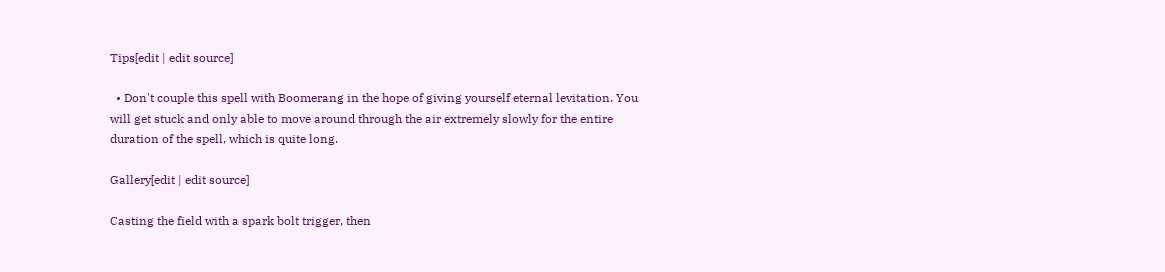Tips[edit | edit source]

  • Don't couple this spell with Boomerang in the hope of giving yourself eternal levitation. You will get stuck and only able to move around through the air extremely slowly for the entire duration of the spell, which is quite long.

Gallery[edit | edit source]

Casting the field with a spark bolt trigger, then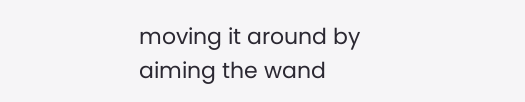moving it around by aiming the wand